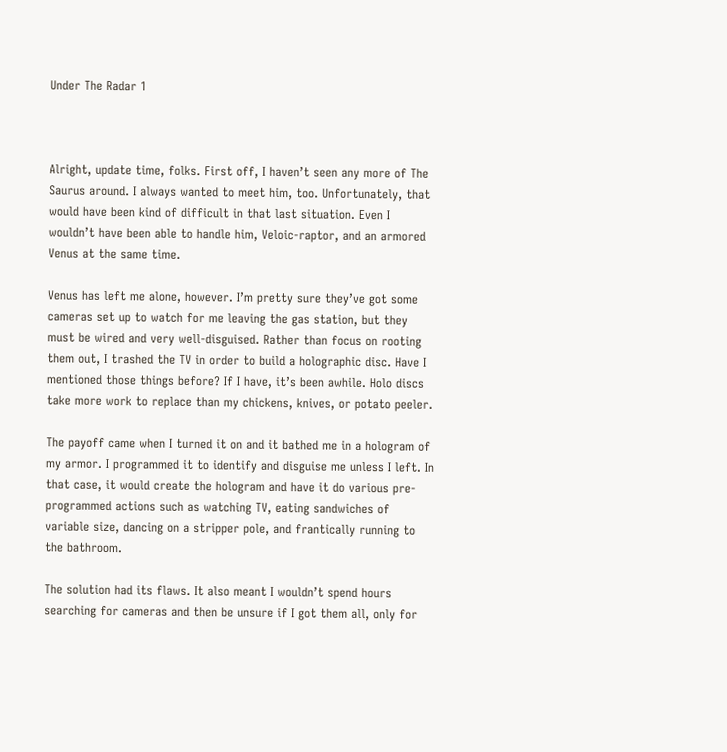Under The Radar 1



Alright, update time, folks. First off, I haven’t seen any more of The Saurus around. I always wanted to meet him, too. Unfortunately, that would have been kind of difficult in that last situation. Even I wouldn’t have been able to handle him, Veloic-raptor, and an armored Venus at the same time.

Venus has left me alone, however. I’m pretty sure they’ve got some cameras set up to watch for me leaving the gas station, but they must be wired and very well-disguised. Rather than focus on rooting them out, I trashed the TV in order to build a holographic disc. Have I mentioned those things before? If I have, it’s been awhile. Holo discs take more work to replace than my chickens, knives, or potato peeler.

The payoff came when I turned it on and it bathed me in a hologram of my armor. I programmed it to identify and disguise me unless I left. In that case, it would create the hologram and have it do various pre-programmed actions such as watching TV, eating sandwiches of variable size, dancing on a stripper pole, and frantically running to the bathroom.

The solution had its flaws. It also meant I wouldn’t spend hours searching for cameras and then be unsure if I got them all, only for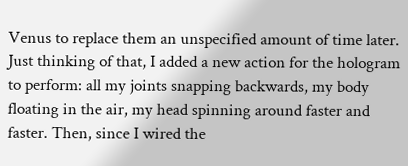Venus to replace them an unspecified amount of time later. Just thinking of that, I added a new action for the hologram to perform: all my joints snapping backwards, my body floating in the air, my head spinning around faster and faster. Then, since I wired the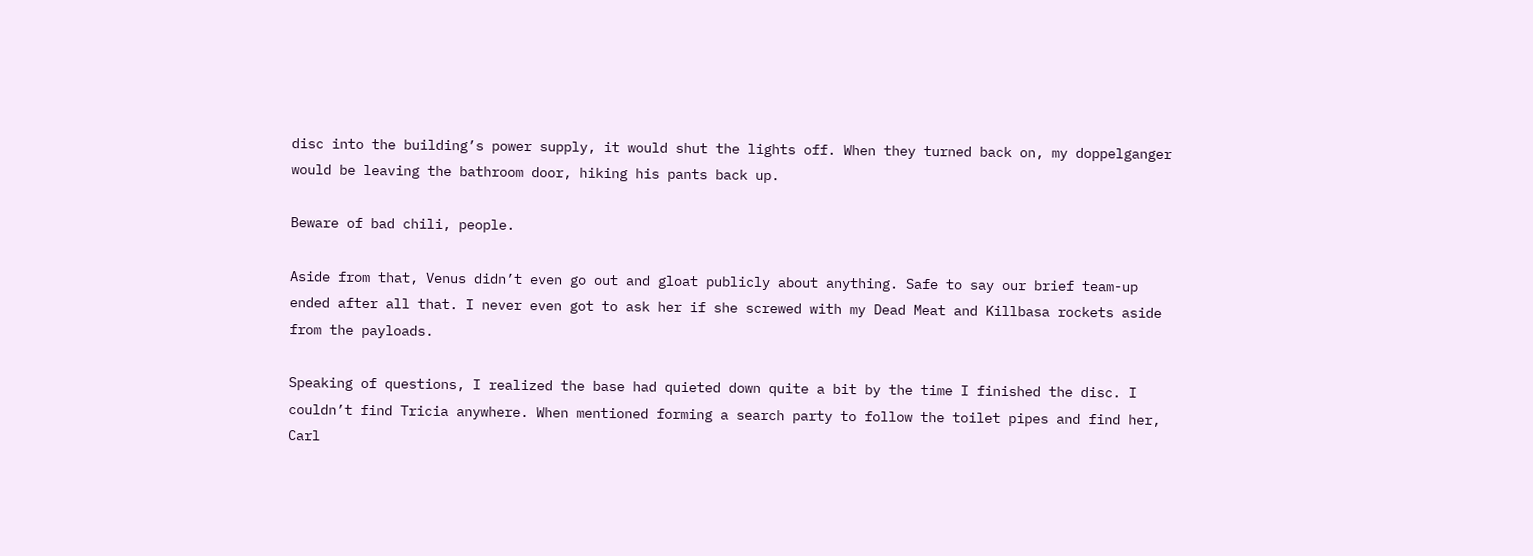disc into the building’s power supply, it would shut the lights off. When they turned back on, my doppelganger would be leaving the bathroom door, hiking his pants back up.

Beware of bad chili, people.

Aside from that, Venus didn’t even go out and gloat publicly about anything. Safe to say our brief team-up ended after all that. I never even got to ask her if she screwed with my Dead Meat and Killbasa rockets aside from the payloads.

Speaking of questions, I realized the base had quieted down quite a bit by the time I finished the disc. I couldn’t find Tricia anywhere. When mentioned forming a search party to follow the toilet pipes and find her, Carl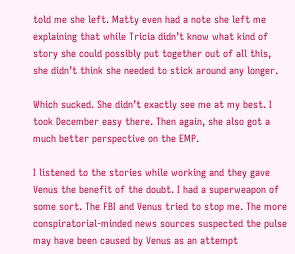told me she left. Matty even had a note she left me explaining that while Tricia didn’t know what kind of story she could possibly put together out of all this, she didn’t think she needed to stick around any longer.

Which sucked. She didn’t exactly see me at my best. I took December easy there. Then again, she also got a much better perspective on the EMP.

I listened to the stories while working and they gave Venus the benefit of the doubt. I had a superweapon of some sort. The FBI and Venus tried to stop me. The more conspiratorial-minded news sources suspected the pulse may have been caused by Venus as an attempt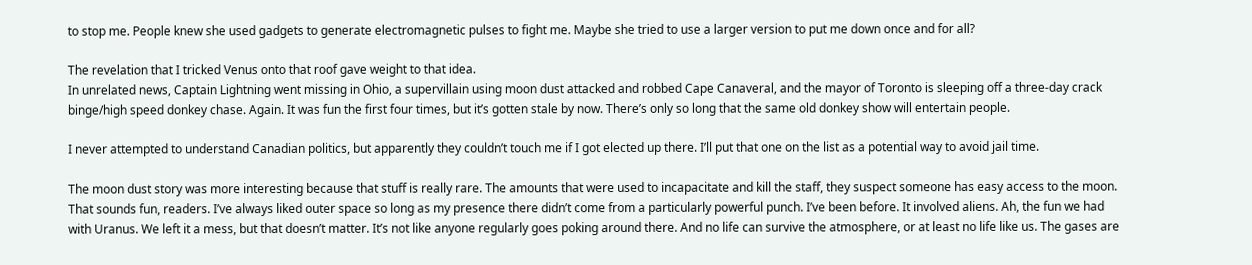to stop me. People knew she used gadgets to generate electromagnetic pulses to fight me. Maybe she tried to use a larger version to put me down once and for all?

The revelation that I tricked Venus onto that roof gave weight to that idea.
In unrelated news, Captain Lightning went missing in Ohio, a supervillain using moon dust attacked and robbed Cape Canaveral, and the mayor of Toronto is sleeping off a three-day crack binge/high speed donkey chase. Again. It was fun the first four times, but it’s gotten stale by now. There’s only so long that the same old donkey show will entertain people.

I never attempted to understand Canadian politics, but apparently they couldn’t touch me if I got elected up there. I’ll put that one on the list as a potential way to avoid jail time.

The moon dust story was more interesting because that stuff is really rare. The amounts that were used to incapacitate and kill the staff, they suspect someone has easy access to the moon. That sounds fun, readers. I’ve always liked outer space so long as my presence there didn’t come from a particularly powerful punch. I’ve been before. It involved aliens. Ah, the fun we had with Uranus. We left it a mess, but that doesn’t matter. It’s not like anyone regularly goes poking around there. And no life can survive the atmosphere, or at least no life like us. The gases are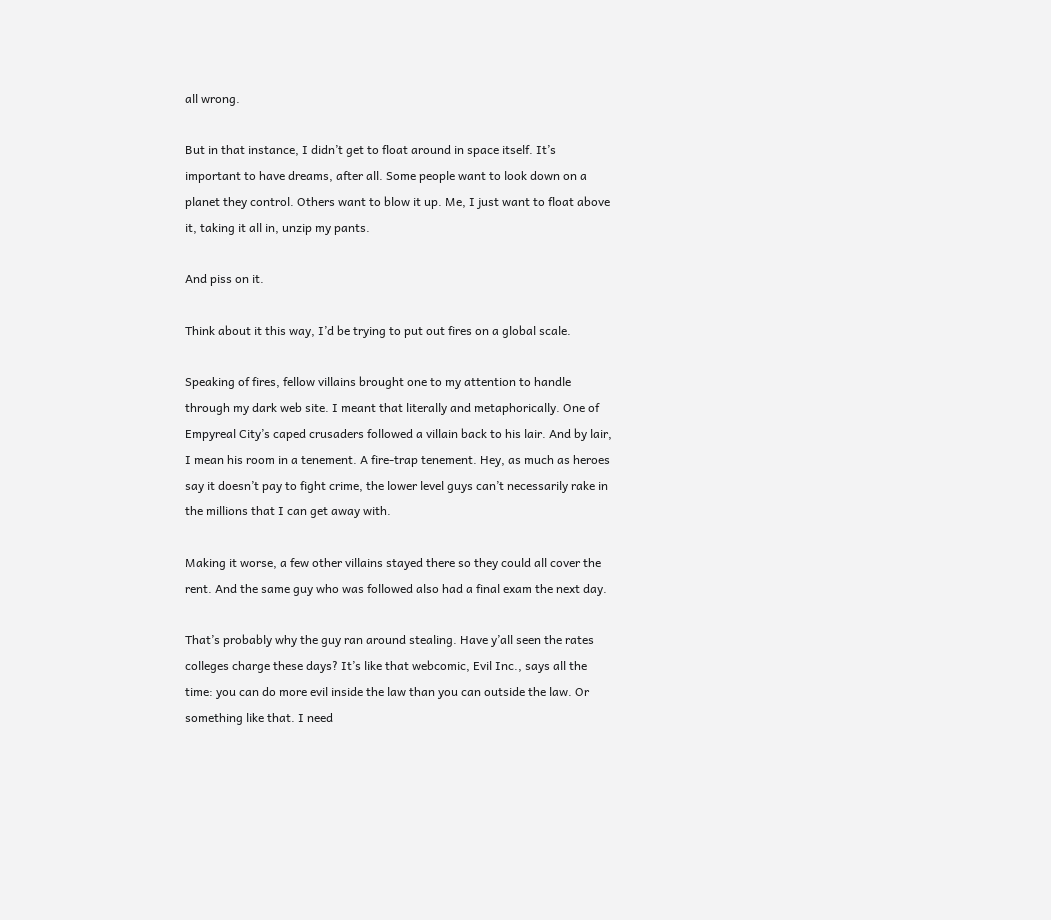all wrong.

But in that instance, I didn’t get to float around in space itself. It’s important to have dreams, after all. Some people want to look down on a planet they control. Others want to blow it up. Me, I just want to float above it, taking it all in, unzip my pants.

And piss on it.

Think about it this way, I’d be trying to put out fires on a global scale.

Speaking of fires, fellow villains brought one to my attention to handle through my dark web site. I meant that literally and metaphorically. One of Empyreal City’s caped crusaders followed a villain back to his lair. And by lair, I mean his room in a tenement. A fire-trap tenement. Hey, as much as heroes say it doesn’t pay to fight crime, the lower level guys can’t necessarily rake in the millions that I can get away with.

Making it worse, a few other villains stayed there so they could all cover the rent. And the same guy who was followed also had a final exam the next day.

That’s probably why the guy ran around stealing. Have y’all seen the rates colleges charge these days? It’s like that webcomic, Evil Inc., says all the time: you can do more evil inside the law than you can outside the law. Or something like that. I need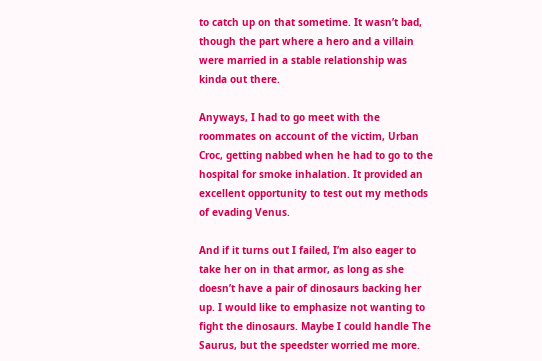to catch up on that sometime. It wasn’t bad, though the part where a hero and a villain were married in a stable relationship was kinda out there.

Anyways, I had to go meet with the roommates on account of the victim, Urban Croc, getting nabbed when he had to go to the hospital for smoke inhalation. It provided an excellent opportunity to test out my methods of evading Venus.

And if it turns out I failed, I’m also eager to take her on in that armor, as long as she doesn’t have a pair of dinosaurs backing her up. I would like to emphasize not wanting to fight the dinosaurs. Maybe I could handle The Saurus, but the speedster worried me more.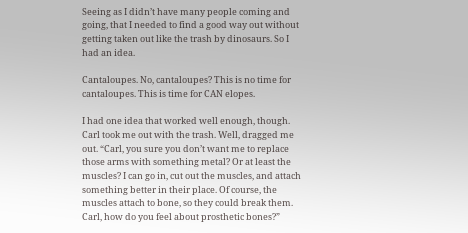Seeing as I didn’t have many people coming and going, that I needed to find a good way out without getting taken out like the trash by dinosaurs. So I had an idea.

Cantaloupes. No, cantaloupes? This is no time for cantaloupes. This is time for CAN elopes.

I had one idea that worked well enough, though. Carl took me out with the trash. Well, dragged me out. “Carl, you sure you don’t want me to replace those arms with something metal? Or at least the muscles? I can go in, cut out the muscles, and attach something better in their place. Of course, the muscles attach to bone, so they could break them. Carl, how do you feel about prosthetic bones?”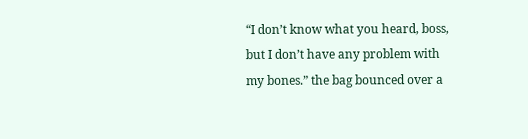“I don’t know what you heard, boss, but I don’t have any problem with my bones.” the bag bounced over a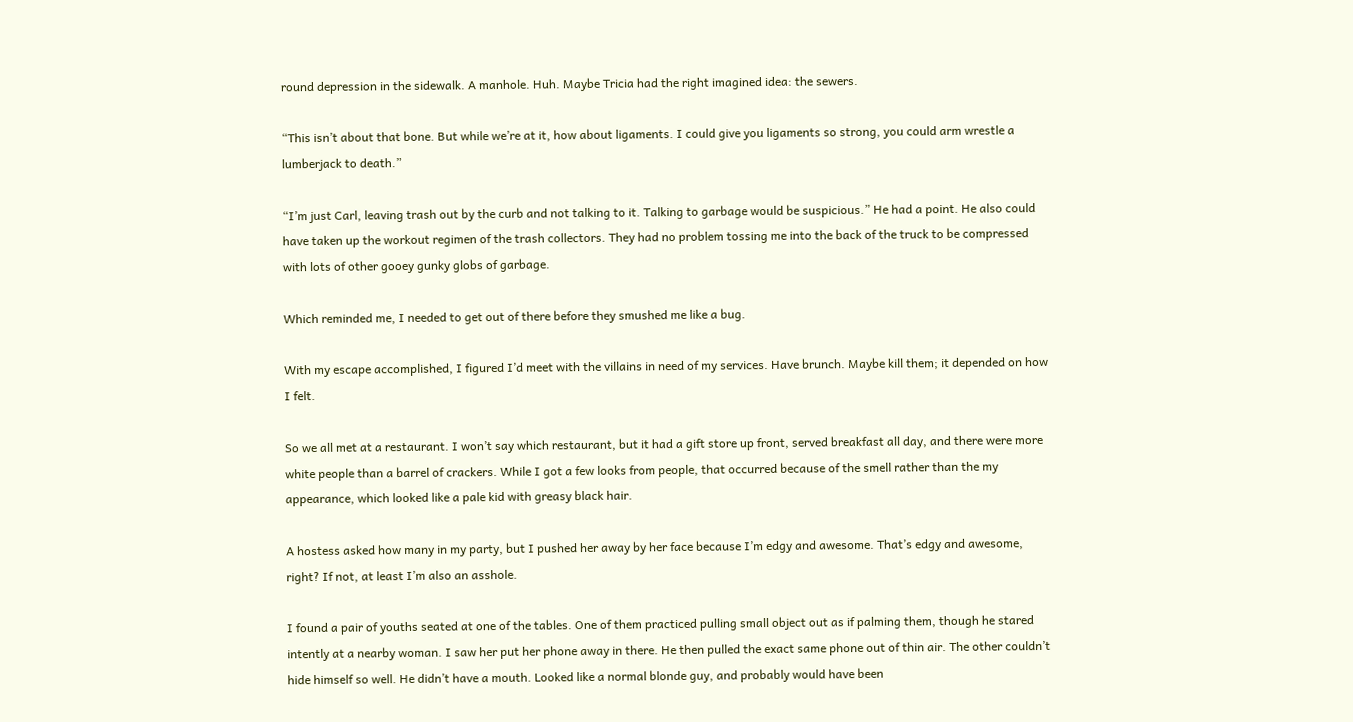round depression in the sidewalk. A manhole. Huh. Maybe Tricia had the right imagined idea: the sewers.

“This isn’t about that bone. But while we’re at it, how about ligaments. I could give you ligaments so strong, you could arm wrestle a lumberjack to death.”

“I’m just Carl, leaving trash out by the curb and not talking to it. Talking to garbage would be suspicious.” He had a point. He also could have taken up the workout regimen of the trash collectors. They had no problem tossing me into the back of the truck to be compressed with lots of other gooey gunky globs of garbage.

Which reminded me, I needed to get out of there before they smushed me like a bug.

With my escape accomplished, I figured I’d meet with the villains in need of my services. Have brunch. Maybe kill them; it depended on how I felt.

So we all met at a restaurant. I won’t say which restaurant, but it had a gift store up front, served breakfast all day, and there were more white people than a barrel of crackers. While I got a few looks from people, that occurred because of the smell rather than the my appearance, which looked like a pale kid with greasy black hair.

A hostess asked how many in my party, but I pushed her away by her face because I’m edgy and awesome. That’s edgy and awesome, right? If not, at least I’m also an asshole.

I found a pair of youths seated at one of the tables. One of them practiced pulling small object out as if palming them, though he stared intently at a nearby woman. I saw her put her phone away in there. He then pulled the exact same phone out of thin air. The other couldn’t hide himself so well. He didn’t have a mouth. Looked like a normal blonde guy, and probably would have been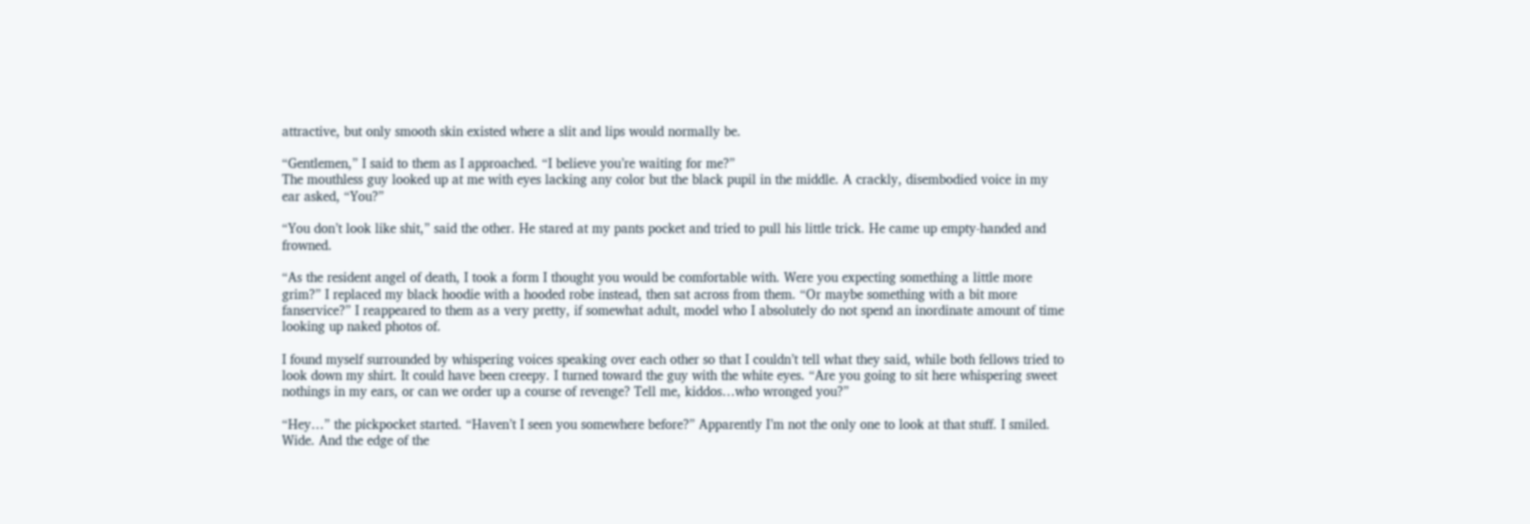attractive, but only smooth skin existed where a slit and lips would normally be.

“Gentlemen,” I said to them as I approached. “I believe you’re waiting for me?”
The mouthless guy looked up at me with eyes lacking any color but the black pupil in the middle. A crackly, disembodied voice in my ear asked, “You?”

“You don’t look like shit,” said the other. He stared at my pants pocket and tried to pull his little trick. He came up empty-handed and frowned.

“As the resident angel of death, I took a form I thought you would be comfortable with. Were you expecting something a little more grim?” I replaced my black hoodie with a hooded robe instead, then sat across from them. “Or maybe something with a bit more fanservice?” I reappeared to them as a very pretty, if somewhat adult, model who I absolutely do not spend an inordinate amount of time looking up naked photos of.

I found myself surrounded by whispering voices speaking over each other so that I couldn’t tell what they said, while both fellows tried to look down my shirt. It could have been creepy. I turned toward the guy with the white eyes. “Are you going to sit here whispering sweet nothings in my ears, or can we order up a course of revenge? Tell me, kiddos…who wronged you?”

“Hey…” the pickpocket started. “Haven’t I seen you somewhere before?” Apparently I’m not the only one to look at that stuff. I smiled. Wide. And the edge of the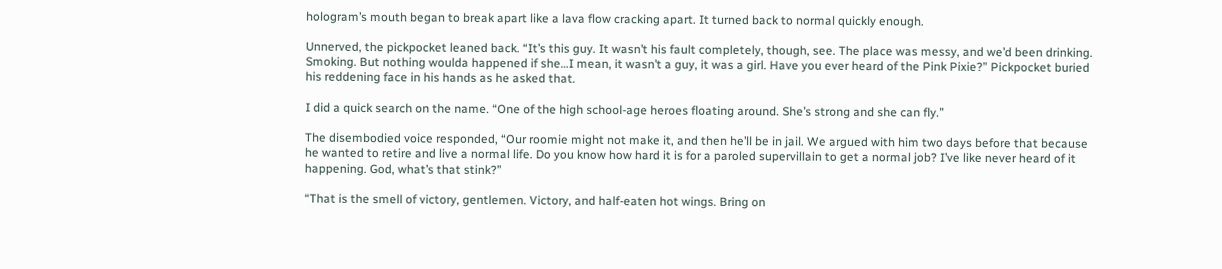hologram’s mouth began to break apart like a lava flow cracking apart. It turned back to normal quickly enough.

Unnerved, the pickpocket leaned back. “It’s this guy. It wasn’t his fault completely, though, see. The place was messy, and we’d been drinking. Smoking. But nothing woulda happened if she…I mean, it wasn’t a guy, it was a girl. Have you ever heard of the Pink Pixie?” Pickpocket buried his reddening face in his hands as he asked that.

I did a quick search on the name. “One of the high school-age heroes floating around. She’s strong and she can fly.”

The disembodied voice responded, “Our roomie might not make it, and then he’ll be in jail. We argued with him two days before that because he wanted to retire and live a normal life. Do you know how hard it is for a paroled supervillain to get a normal job? I’ve like never heard of it happening. God, what’s that stink?”

“That is the smell of victory, gentlemen. Victory, and half-eaten hot wings. Bring on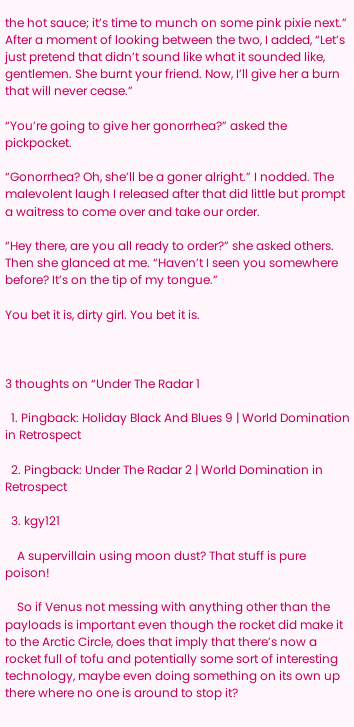the hot sauce; it’s time to munch on some pink pixie next.” After a moment of looking between the two, I added, “Let’s just pretend that didn’t sound like what it sounded like, gentlemen. She burnt your friend. Now, I’ll give her a burn that will never cease.”

“You’re going to give her gonorrhea?” asked the pickpocket.

“Gonorrhea? Oh, she’ll be a goner alright.” I nodded. The malevolent laugh I released after that did little but prompt a waitress to come over and take our order.

“Hey there, are you all ready to order?” she asked others. Then she glanced at me. “Haven’t I seen you somewhere before? It’s on the tip of my tongue.”

You bet it is, dirty girl. You bet it is.



3 thoughts on “Under The Radar 1

  1. Pingback: Holiday Black And Blues 9 | World Domination in Retrospect

  2. Pingback: Under The Radar 2 | World Domination in Retrospect

  3. kgy121

    A supervillain using moon dust? That stuff is pure poison!

    So if Venus not messing with anything other than the payloads is important even though the rocket did make it to the Arctic Circle, does that imply that there’s now a rocket full of tofu and potentially some sort of interesting technology, maybe even doing something on its own up there where no one is around to stop it?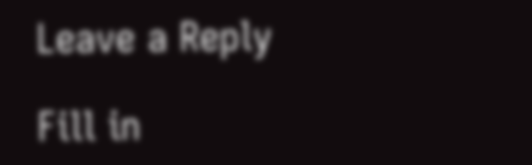Leave a Reply

Fill in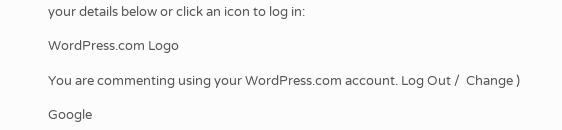your details below or click an icon to log in:

WordPress.com Logo

You are commenting using your WordPress.com account. Log Out /  Change )

Google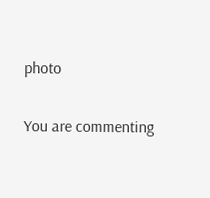photo

You are commenting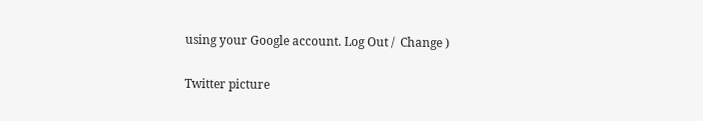using your Google account. Log Out /  Change )

Twitter picture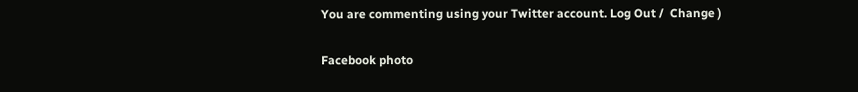You are commenting using your Twitter account. Log Out /  Change )

Facebook photo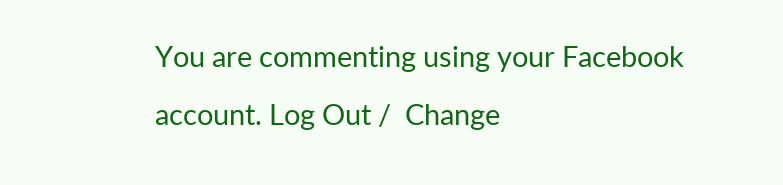You are commenting using your Facebook account. Log Out /  Change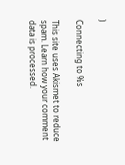)

Connecting to %s

This site uses Akismet to reduce spam. Learn how your comment data is processed.